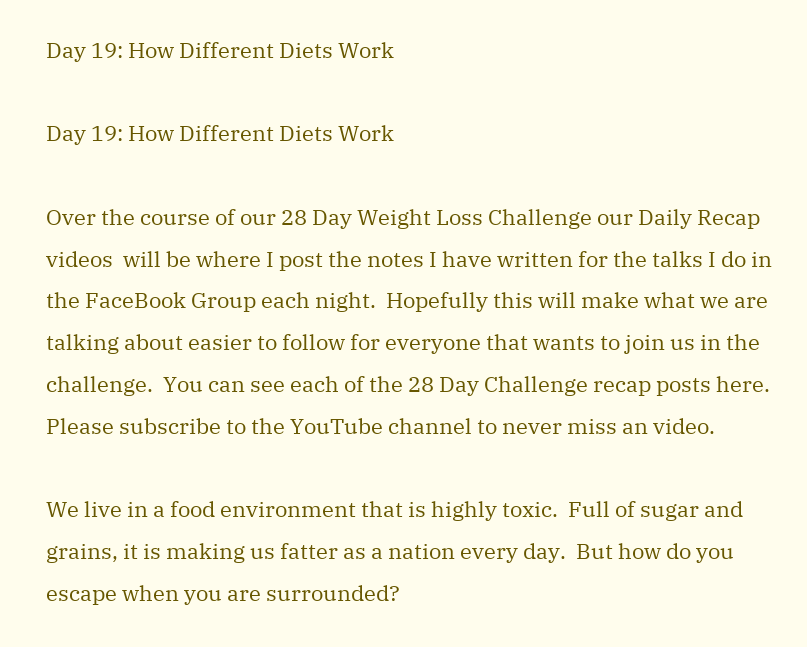Day 19: How Different Diets Work

Day 19: How Different Diets Work

Over the course of our 28 Day Weight Loss Challenge our Daily Recap videos  will be where I post the notes I have written for the talks I do in the FaceBook Group each night.  Hopefully this will make what we are talking about easier to follow for everyone that wants to join us in the challenge.  You can see each of the 28 Day Challenge recap posts here.  Please subscribe to the YouTube channel to never miss an video.

We live in a food environment that is highly toxic.  Full of sugar and grains, it is making us fatter as a nation every day.  But how do you escape when you are surrounded?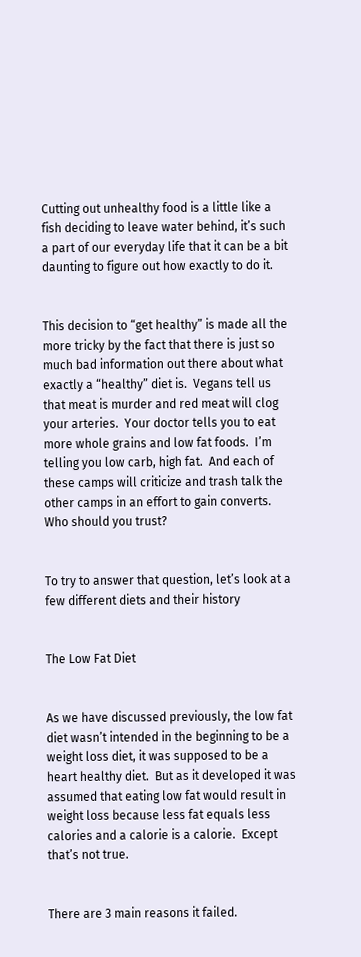Cutting out unhealthy food is a little like a fish deciding to leave water behind, it’s such a part of our everyday life that it can be a bit daunting to figure out how exactly to do it.


This decision to “get healthy” is made all the more tricky by the fact that there is just so much bad information out there about what exactly a “healthy” diet is.  Vegans tell us that meat is murder and red meat will clog your arteries.  Your doctor tells you to eat more whole grains and low fat foods.  I’m telling you low carb, high fat.  And each of these camps will criticize and trash talk the other camps in an effort to gain converts.  Who should you trust?


To try to answer that question, let’s look at a few different diets and their history


The Low Fat Diet


As we have discussed previously, the low fat diet wasn’t intended in the beginning to be a weight loss diet, it was supposed to be a heart healthy diet.  But as it developed it was assumed that eating low fat would result in weight loss because less fat equals less calories and a calorie is a calorie.  Except that’s not true.


There are 3 main reasons it failed.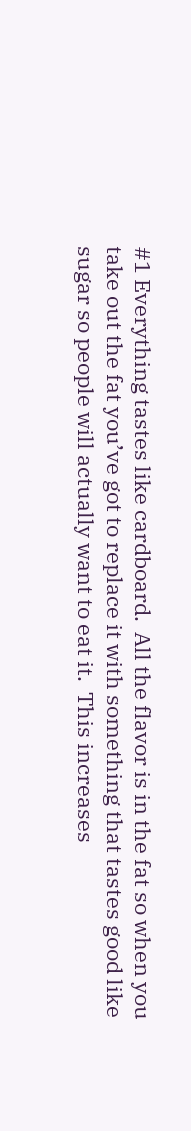#1 Everything tastes like cardboard.  All the flavor is in the fat so when you take out the fat you’ve got to replace it with something that tastes good like sugar so people will actually want to eat it.  This increases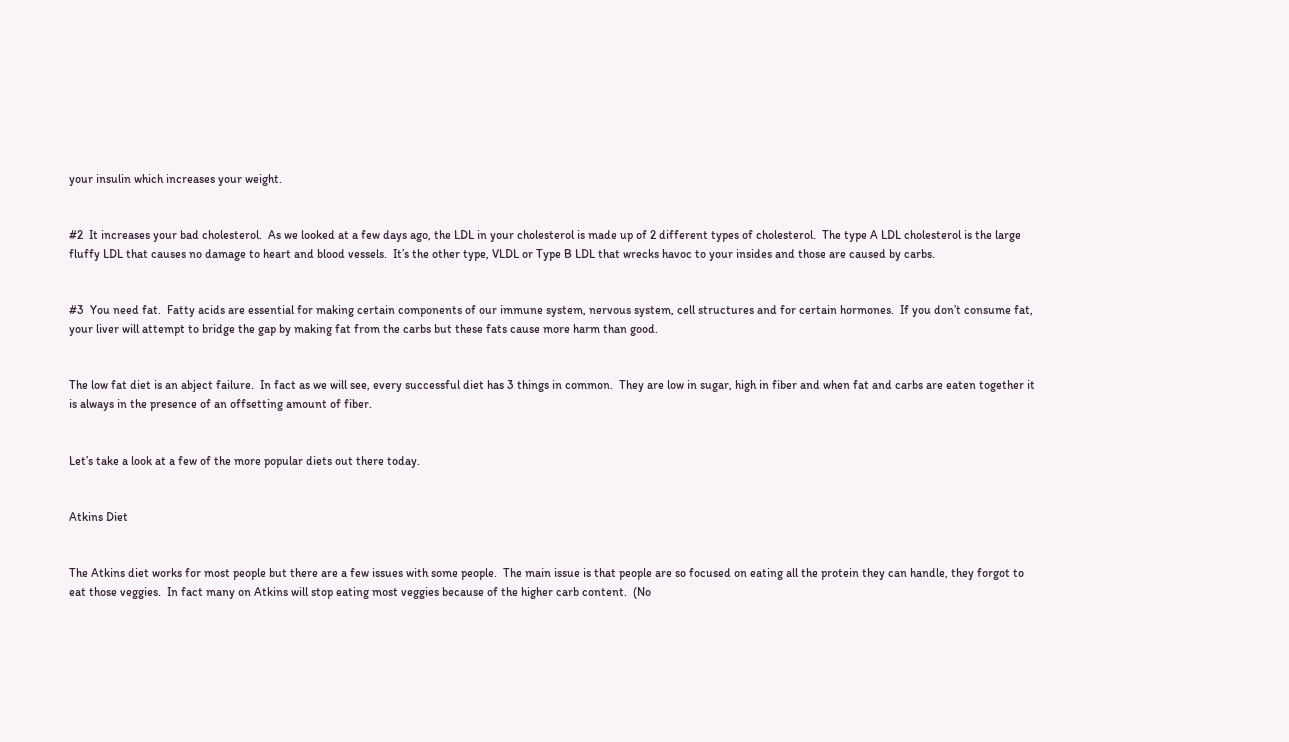your insulin which increases your weight.


#2  It increases your bad cholesterol.  As we looked at a few days ago, the LDL in your cholesterol is made up of 2 different types of cholesterol.  The type A LDL cholesterol is the large fluffy LDL that causes no damage to heart and blood vessels.  It’s the other type, VLDL or Type B LDL that wrecks havoc to your insides and those are caused by carbs.


#3  You need fat.  Fatty acids are essential for making certain components of our immune system, nervous system, cell structures and for certain hormones.  If you don’t consume fat, your liver will attempt to bridge the gap by making fat from the carbs but these fats cause more harm than good.


The low fat diet is an abject failure.  In fact as we will see, every successful diet has 3 things in common.  They are low in sugar, high in fiber and when fat and carbs are eaten together it is always in the presence of an offsetting amount of fiber.


Let’s take a look at a few of the more popular diets out there today.


Atkins Diet


The Atkins diet works for most people but there are a few issues with some people.  The main issue is that people are so focused on eating all the protein they can handle, they forgot to eat those veggies.  In fact many on Atkins will stop eating most veggies because of the higher carb content.  (No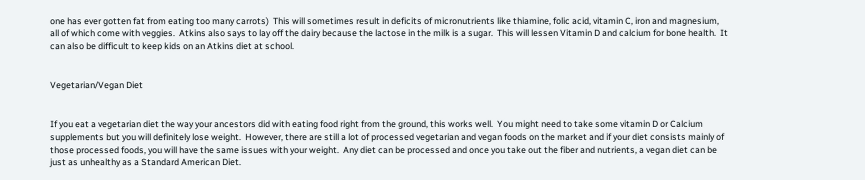one has ever gotten fat from eating too many carrots)  This will sometimes result in deficits of micronutrients like thiamine, folic acid, vitamin C, iron and magnesium, all of which come with veggies.  Atkins also says to lay off the dairy because the lactose in the milk is a sugar.  This will lessen Vitamin D and calcium for bone health.  It can also be difficult to keep kids on an Atkins diet at school.


Vegetarian/Vegan Diet


If you eat a vegetarian diet the way your ancestors did with eating food right from the ground, this works well.  You might need to take some vitamin D or Calcium supplements but you will definitely lose weight.  However, there are still a lot of processed vegetarian and vegan foods on the market and if your diet consists mainly of those processed foods, you will have the same issues with your weight.  Any diet can be processed and once you take out the fiber and nutrients, a vegan diet can be just as unhealthy as a Standard American Diet.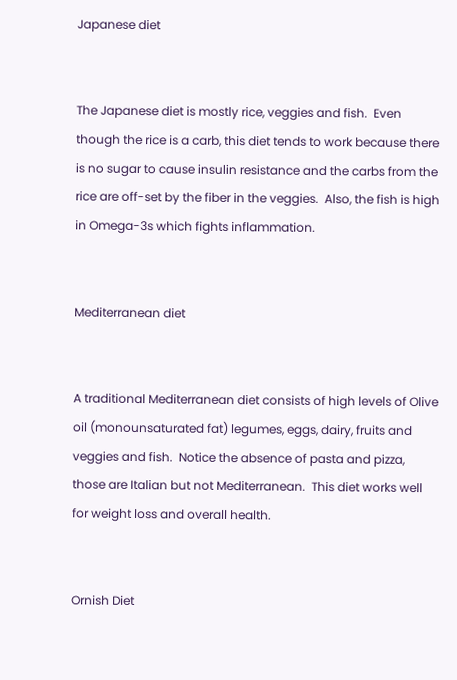Japanese diet


The Japanese diet is mostly rice, veggies and fish.  Even though the rice is a carb, this diet tends to work because there is no sugar to cause insulin resistance and the carbs from the rice are off-set by the fiber in the veggies.  Also, the fish is high in Omega-3s which fights inflammation.


Mediterranean diet


A traditional Mediterranean diet consists of high levels of Olive oil (monounsaturated fat) legumes, eggs, dairy, fruits and veggies and fish.  Notice the absence of pasta and pizza, those are Italian but not Mediterranean.  This diet works well for weight loss and overall health.


Ornish Diet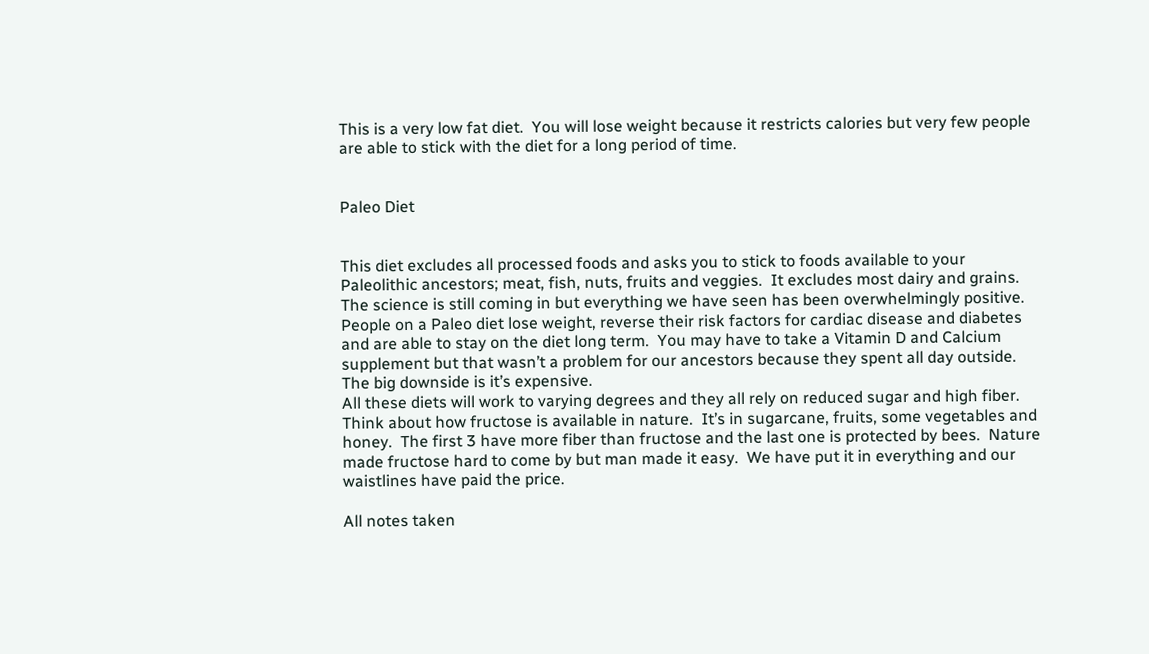This is a very low fat diet.  You will lose weight because it restricts calories but very few people are able to stick with the diet for a long period of time.


Paleo Diet


This diet excludes all processed foods and asks you to stick to foods available to your Paleolithic ancestors; meat, fish, nuts, fruits and veggies.  It excludes most dairy and grains.  The science is still coming in but everything we have seen has been overwhelmingly positive.  People on a Paleo diet lose weight, reverse their risk factors for cardiac disease and diabetes and are able to stay on the diet long term.  You may have to take a Vitamin D and Calcium supplement but that wasn’t a problem for our ancestors because they spent all day outside.  The big downside is it’s expensive.
All these diets will work to varying degrees and they all rely on reduced sugar and high fiber.  Think about how fructose is available in nature.  It’s in sugarcane, fruits, some vegetables and honey.  The first 3 have more fiber than fructose and the last one is protected by bees.  Nature made fructose hard to come by but man made it easy.  We have put it in everything and our waistlines have paid the price.

All notes taken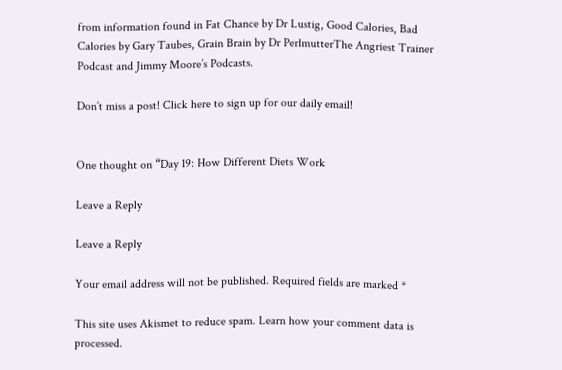from information found in Fat Chance by Dr Lustig, Good Calories, Bad Calories by Gary Taubes, Grain Brain by Dr PerlmutterThe Angriest Trainer Podcast and Jimmy Moore’s Podcasts.

Don’t miss a post! Click here to sign up for our daily email!


One thought on “Day 19: How Different Diets Work

Leave a Reply

Leave a Reply

Your email address will not be published. Required fields are marked *

This site uses Akismet to reduce spam. Learn how your comment data is processed.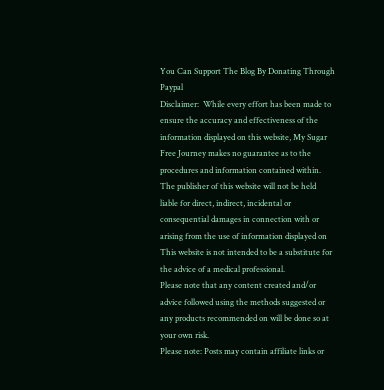You Can Support The Blog By Donating Through Paypal
Disclaimer:  While every effort has been made to ensure the accuracy and effectiveness of the information displayed on this website, My Sugar Free Journey makes no guarantee as to the procedures and information contained within. The publisher of this website will not be held liable for direct, indirect, incidental or consequential damages in connection with or arising from the use of information displayed on This website is not intended to be a substitute for the advice of a medical professional.
Please note that any content created and/or advice followed using the methods suggested or any products recommended on will be done so at your own risk.
Please note: Posts may contain affiliate links or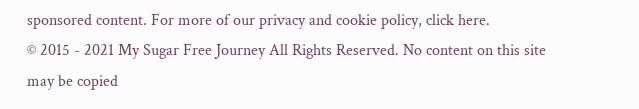sponsored content. For more of our privacy and cookie policy, click here.
© 2015 - 2021 My Sugar Free Journey All Rights Reserved. No content on this site may be copied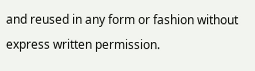and reused in any form or fashion without express written permission.